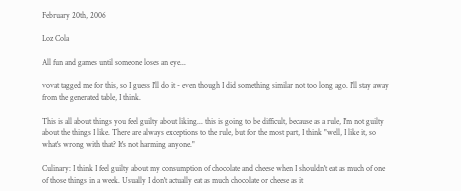February 20th, 2006

Loz Cola

All fun and games until someone loses an eye...

vovat tagged me for this, so I guess I'll do it - even though I did something similar not too long ago. I'll stay away from the generated table, I think.

This is all about things you feel guilty about liking... this is going to be difficult, because as a rule, I'm not guilty about the things I like. There are always exceptions to the rule, but for the most part, I think "well, I like it, so what's wrong with that? It's not harming anyone."

Culinary: I think I feel guilty about my consumption of chocolate and cheese when I shouldn't eat as much of one of those things in a week. Usually I don't actually eat as much chocolate or cheese as it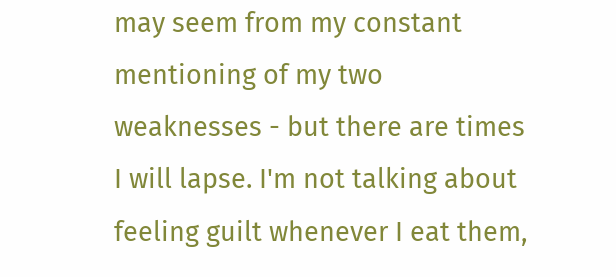may seem from my constant mentioning of my two weaknesses - but there are times I will lapse. I'm not talking about feeling guilt whenever I eat them,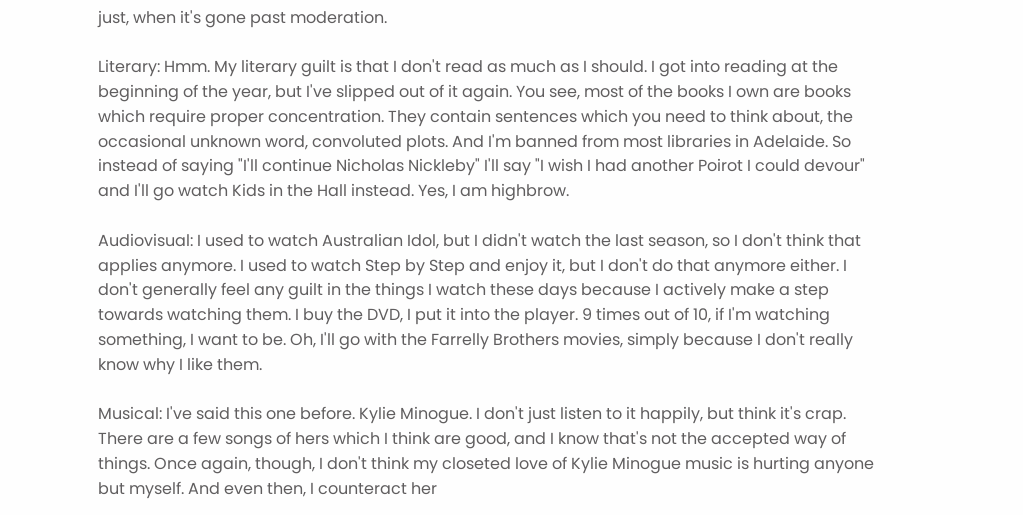just, when it's gone past moderation.

Literary: Hmm. My literary guilt is that I don't read as much as I should. I got into reading at the beginning of the year, but I've slipped out of it again. You see, most of the books I own are books which require proper concentration. They contain sentences which you need to think about, the occasional unknown word, convoluted plots. And I'm banned from most libraries in Adelaide. So instead of saying "I'll continue Nicholas Nickleby" I'll say "I wish I had another Poirot I could devour" and I'll go watch Kids in the Hall instead. Yes, I am highbrow.

Audiovisual: I used to watch Australian Idol, but I didn't watch the last season, so I don't think that applies anymore. I used to watch Step by Step and enjoy it, but I don't do that anymore either. I don't generally feel any guilt in the things I watch these days because I actively make a step towards watching them. I buy the DVD, I put it into the player. 9 times out of 10, if I'm watching something, I want to be. Oh, I'll go with the Farrelly Brothers movies, simply because I don't really know why I like them.

Musical: I've said this one before. Kylie Minogue. I don't just listen to it happily, but think it's crap. There are a few songs of hers which I think are good, and I know that's not the accepted way of things. Once again, though, I don't think my closeted love of Kylie Minogue music is hurting anyone but myself. And even then, I counteract her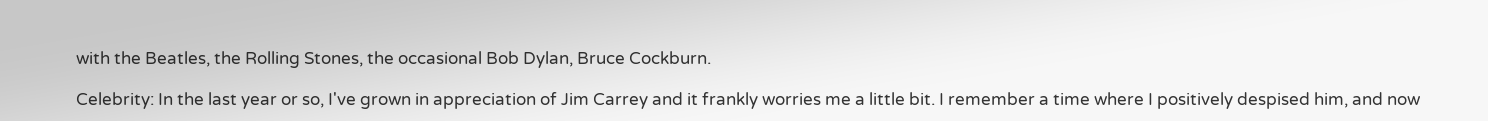with the Beatles, the Rolling Stones, the occasional Bob Dylan, Bruce Cockburn.

Celebrity: In the last year or so, I've grown in appreciation of Jim Carrey and it frankly worries me a little bit. I remember a time where I positively despised him, and now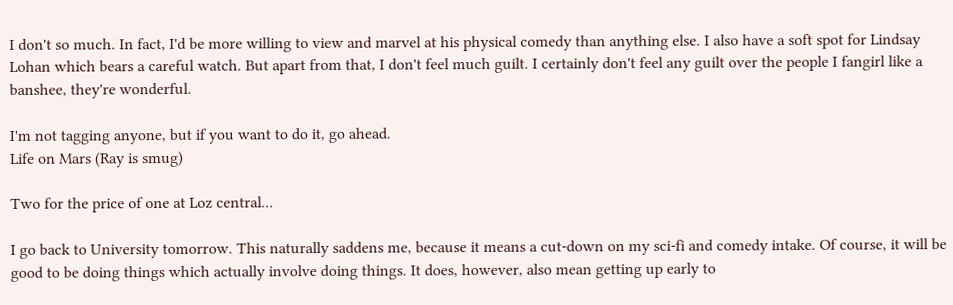I don't so much. In fact, I'd be more willing to view and marvel at his physical comedy than anything else. I also have a soft spot for Lindsay Lohan which bears a careful watch. But apart from that, I don't feel much guilt. I certainly don't feel any guilt over the people I fangirl like a banshee, they're wonderful.

I'm not tagging anyone, but if you want to do it, go ahead.
Life on Mars (Ray is smug)

Two for the price of one at Loz central...

I go back to University tomorrow. This naturally saddens me, because it means a cut-down on my sci-fi and comedy intake. Of course, it will be good to be doing things which actually involve doing things. It does, however, also mean getting up early to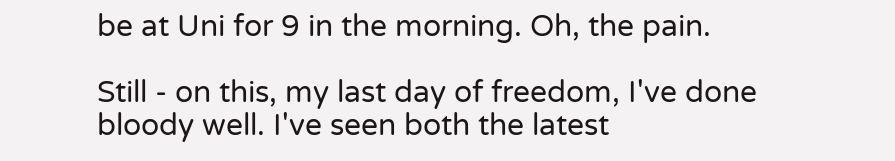be at Uni for 9 in the morning. Oh, the pain.

Still - on this, my last day of freedom, I've done bloody well. I've seen both the latest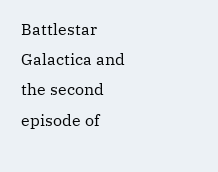Battlestar Galactica and the second episode of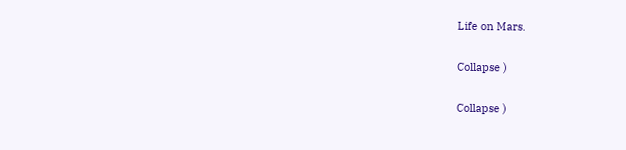Life on Mars.

Collapse )

Collapse )